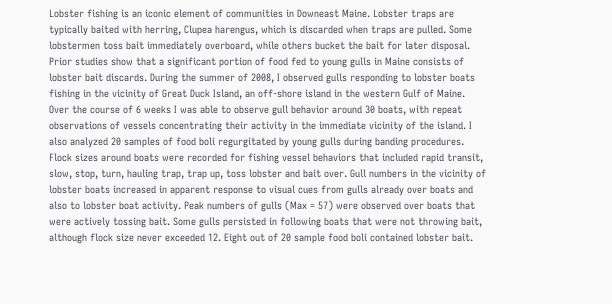Lobster fishing is an iconic element of communities in Downeast Maine. Lobster traps are typically baited with herring, Clupea harengus, which is discarded when traps are pulled. Some lobstermen toss bait immediately overboard, while others bucket the bait for later disposal. Prior studies show that a significant portion of food fed to young gulls in Maine consists of lobster bait discards. During the summer of 2008, I observed gulls responding to lobster boats fishing in the vicinity of Great Duck Island, an off-shore island in the western Gulf of Maine. Over the course of 6 weeks I was able to observe gull behavior around 30 boats, with repeat observations of vessels concentrating their activity in the immediate vicinity of the island. I also analyzed 20 samples of food boli regurgitated by young gulls during banding procedures. Flock sizes around boats were recorded for fishing vessel behaviors that included rapid transit, slow, stop, turn, hauling trap, trap up, toss lobster and bait over. Gull numbers in the vicinity of lobster boats increased in apparent response to visual cues from gulls already over boats and also to lobster boat activity. Peak numbers of gulls (Max = 57) were observed over boats that were actively tossing bait. Some gulls persisted in following boats that were not throwing bait, although flock size never exceeded 12. Eight out of 20 sample food boli contained lobster bait.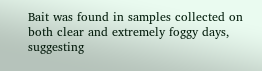Bait was found in samples collected on both clear and extremely foggy days, suggesting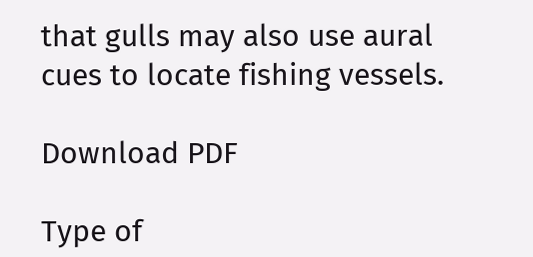that gulls may also use aural cues to locate fishing vessels.

Download PDF

Type of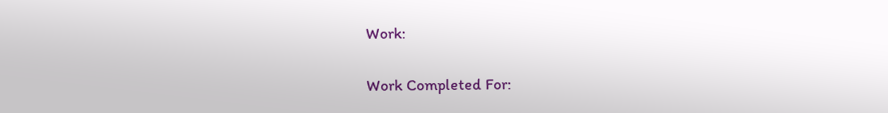Work:


Work Completed For: